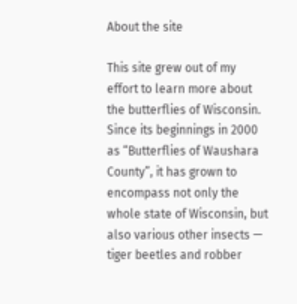About the site

This site grew out of my effort to learn more about the butterflies of Wisconsin. Since its beginnings in 2000 as “Butterflies of Waushara County”, it has grown to encompass not only the whole state of Wisconsin, but also various other insects — tiger beetles and robber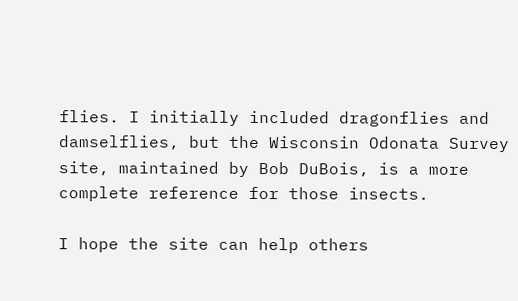flies. I initially included dragonflies and damselflies, but the Wisconsin Odonata Survey site, maintained by Bob DuBois, is a more complete reference for those insects.

I hope the site can help others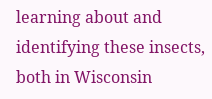learning about and identifying these insects, both in Wisconsin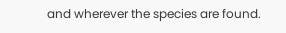and wherever the species are found.